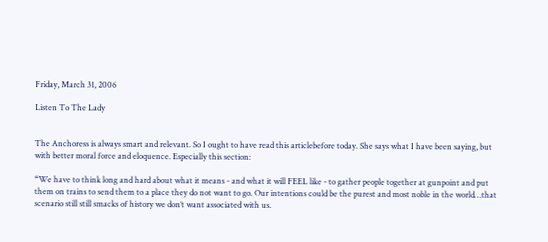Friday, March 31, 2006

Listen To The Lady


The Anchoress is always smart and relevant. So I ought to have read this articlebefore today. She says what I have been saying, but with better moral force and eloquence. Especially this section:

“We have to think long and hard about what it means - and what it will FEEL like - to gather people together at gunpoint and put them on trains to send them to a place they do not want to go. Our intentions could be the purest and most noble in the world…that scenario still still smacks of history we don’t want associated with us.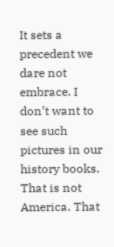It sets a precedent we dare not embrace. I don’t want to see such pictures in our history books. That is not America. That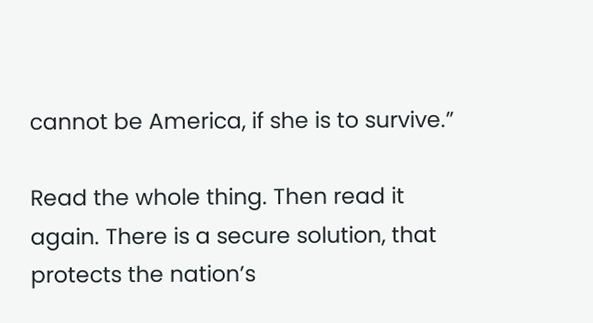cannot be America, if she is to survive.”

Read the whole thing. Then read it again. There is a secure solution, that protects the nation’s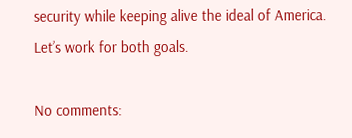security while keeping alive the ideal of America. Let’s work for both goals.

No comments: